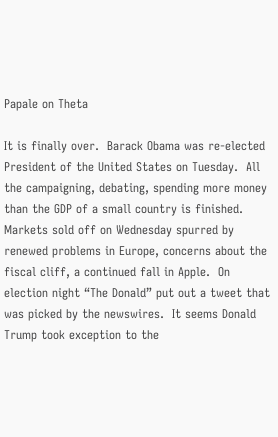Papale on Theta

It is finally over.  Barack Obama was re-elected President of the United States on Tuesday.  All the campaigning, debating, spending more money than the GDP of a small country is finished.  Markets sold off on Wednesday spurred by renewed problems in Europe, concerns about the fiscal cliff, a continued fall in Apple.  On election night “The Donald” put out a tweet that was picked by the newswires.  It seems Donald Trump took exception to the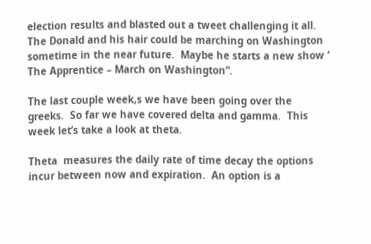election results and blasted out a tweet challenging it all.  The Donald and his hair could be marching on Washington sometime in the near future.  Maybe he starts a new show ‘ The Apprentice – March on Washington”.

The last couple week,s we have been going over the greeks.  So far we have covered delta and gamma.  This week let’s take a look at theta.

Theta  measures the daily rate of time decay the options incur between now and expiration.  An option is a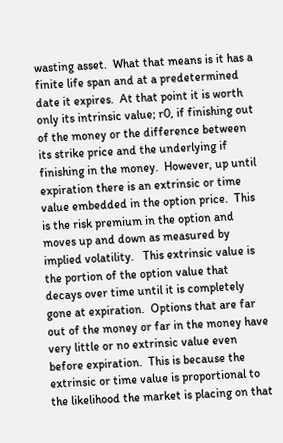wasting asset.  What that means is it has a finite life span and at a predetermined date it expires.  At that point it is worth only its intrinsic value; r0, if finishing out of the money or the difference between its strike price and the underlying if finishing in the money.  However, up until expiration there is an extrinsic or time value embedded in the option price.  This is the risk premium in the option and moves up and down as measured by implied volatility.   This extrinsic value is the portion of the option value that decays over time until it is completely gone at expiration.  Options that are far out of the money or far in the money have very little or no extrinsic value even before expiration.  This is because the extrinsic or time value is proportional to the likelihood the market is placing on that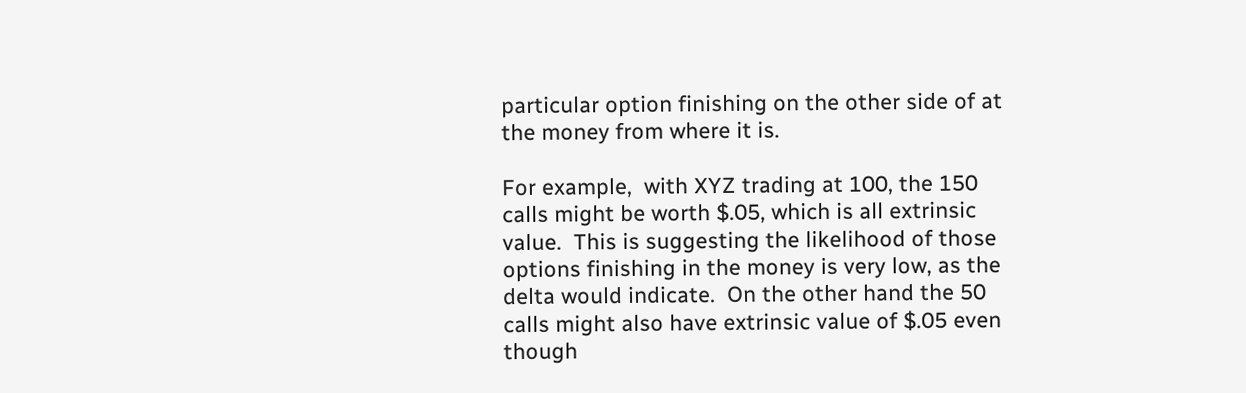particular option finishing on the other side of at the money from where it is.

For example,  with XYZ trading at 100, the 150 calls might be worth $.05, which is all extrinsic value.  This is suggesting the likelihood of those options finishing in the money is very low, as the delta would indicate.  On the other hand the 50 calls might also have extrinsic value of $.05 even though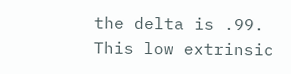the delta is .99.  This low extrinsic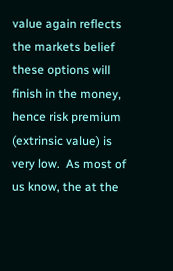value again reflects the markets belief these options will finish in the money, hence risk premium (extrinsic value) is very low.  As most of us know, the at the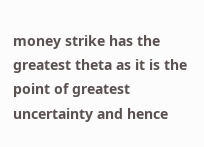money strike has the greatest theta as it is the point of greatest uncertainty and hence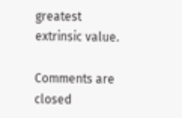greatest extrinsic value.

Comments are closed